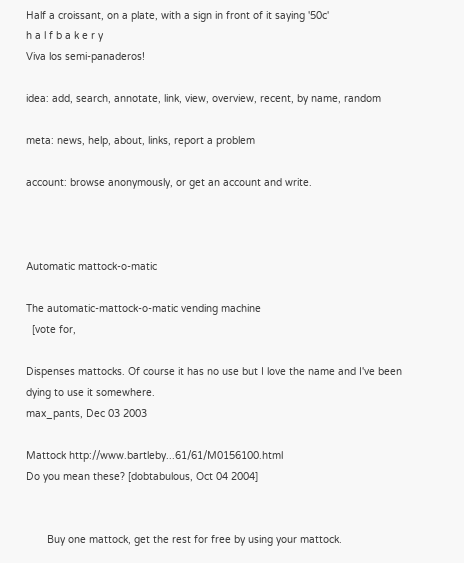Half a croissant, on a plate, with a sign in front of it saying '50c'
h a l f b a k e r y
Viva los semi-panaderos!

idea: add, search, annotate, link, view, overview, recent, by name, random

meta: news, help, about, links, report a problem

account: browse anonymously, or get an account and write.



Automatic mattock-o-matic

The automatic-mattock-o-matic vending machine
  [vote for,

Dispenses mattocks. Of course it has no use but I love the name and I've been dying to use it somewhere.
max_pants, Dec 03 2003

Mattock http://www.bartleby...61/61/M0156100.html
Do you mean these? [dobtabulous, Oct 04 2004]


       Buy one mattock, get the rest for free by using your mattock.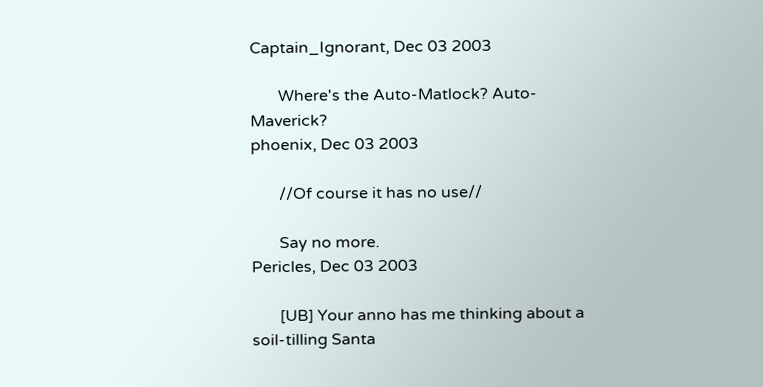Captain_Ignorant, Dec 03 2003

       Where's the Auto-Matlock? Auto-Maverick?
phoenix, Dec 03 2003

       //Of course it has no use//

       Say no more.
Pericles, Dec 03 2003

       [UB] Your anno has me thinking about a soil-tilling Santa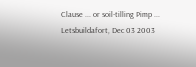Clause ... or soil-tilling Pimp ...
Letsbuildafort, Dec 03 2003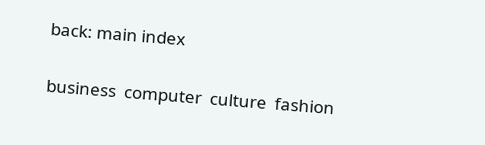back: main index

business  computer  culture  fashion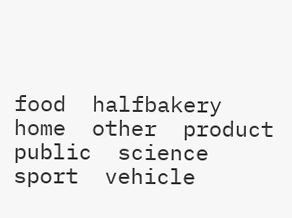food  halfbakery  home  other  product  public  science  sport  vehicle